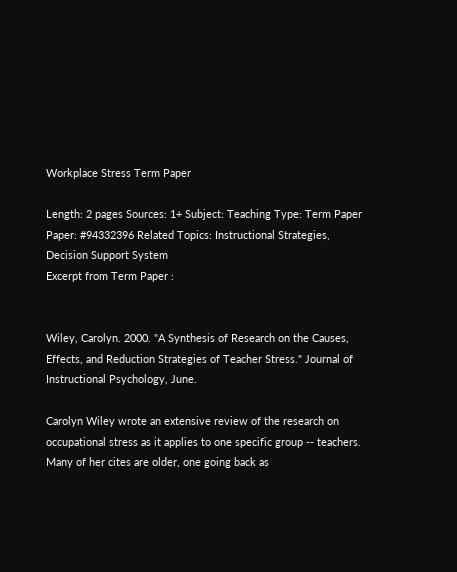Workplace Stress Term Paper

Length: 2 pages Sources: 1+ Subject: Teaching Type: Term Paper Paper: #94332396 Related Topics: Instructional Strategies, Decision Support System
Excerpt from Term Paper :


Wiley, Carolyn. 2000. "A Synthesis of Research on the Causes, Effects, and Reduction Strategies of Teacher Stress." Journal of Instructional Psychology, June.

Carolyn Wiley wrote an extensive review of the research on occupational stress as it applies to one specific group -- teachers. Many of her cites are older, one going back as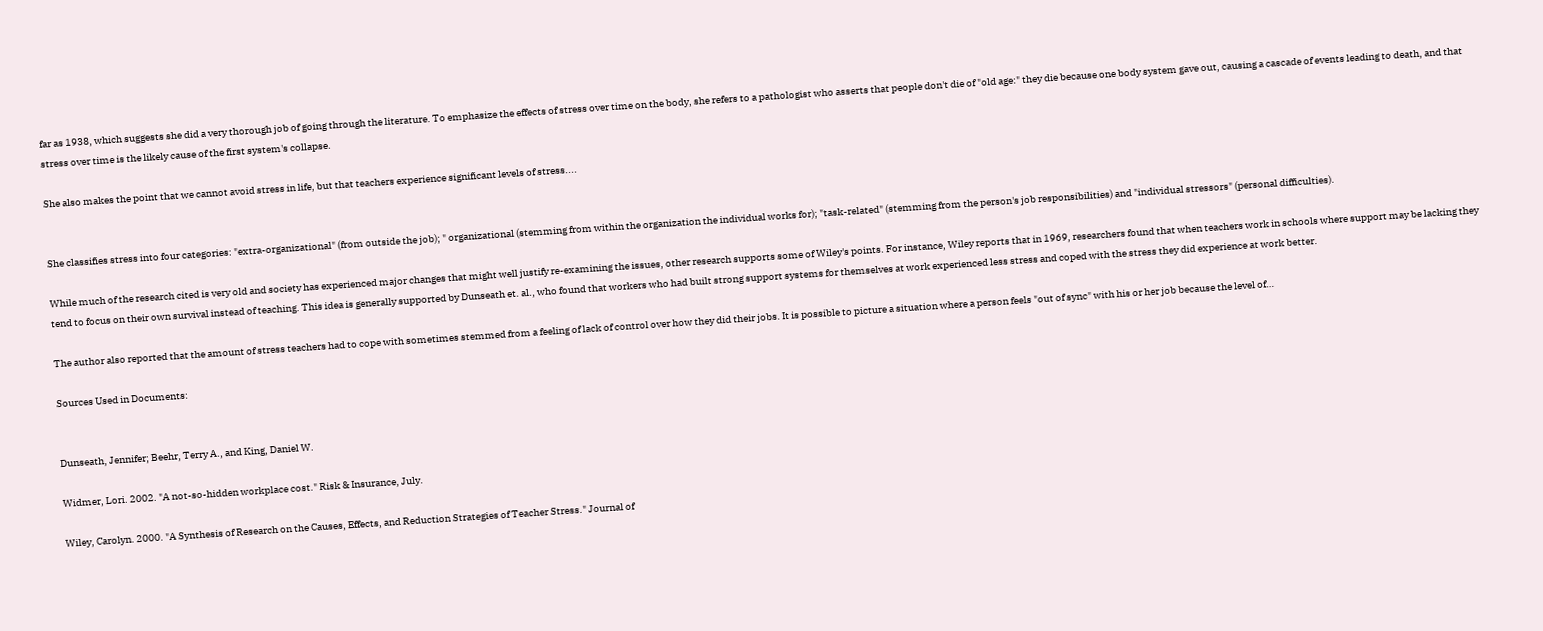far as 1938, which suggests she did a very thorough job of going through the literature. To emphasize the effects of stress over time on the body, she refers to a pathologist who asserts that people don't die of "old age:" they die because one body system gave out, causing a cascade of events leading to death, and that stress over time is the likely cause of the first system's collapse.

She also makes the point that we cannot avoid stress in life, but that teachers experience significant levels of stress....


She classifies stress into four categories: "extra-organizational" (from outside the job); " organizational (stemming from within the organization the individual works for); "task-related" (stemming from the person's job responsibilities) and "individual stressors" (personal difficulties).

While much of the research cited is very old and society has experienced major changes that might well justify re-examining the issues, other research supports some of Wiley's points. For instance, Wiley reports that in 1969, researchers found that when teachers work in schools where support may be lacking they tend to focus on their own survival instead of teaching. This idea is generally supported by Dunseath et. al., who found that workers who had built strong support systems for themselves at work experienced less stress and coped with the stress they did experience at work better.

The author also reported that the amount of stress teachers had to cope with sometimes stemmed from a feeling of lack of control over how they did their jobs. It is possible to picture a situation where a person feels "out of sync" with his or her job because the level of…

Sources Used in Documents:


Dunseath, Jennifer; Beehr, Terry A., and King, Daniel W.

Widmer, Lori. 2002. "A not-so-hidden workplace cost." Risk & Insurance, July.

Wiley, Carolyn. 2000. "A Synthesis of Research on the Causes, Effects, and Reduction Strategies of Teacher Stress." Journal of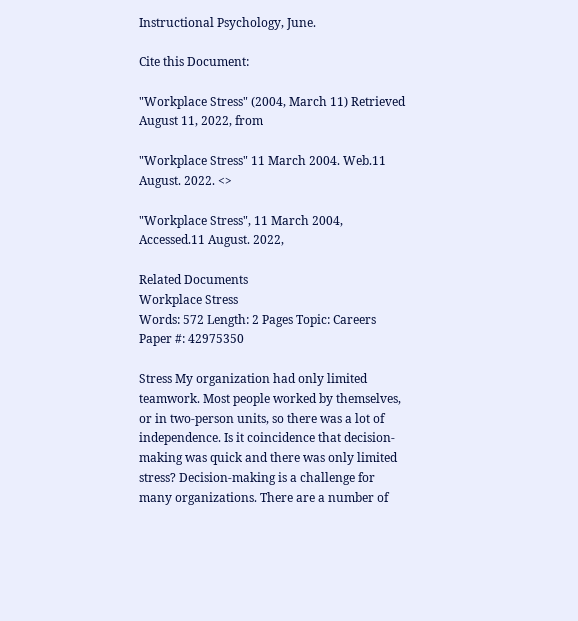Instructional Psychology, June.

Cite this Document:

"Workplace Stress" (2004, March 11) Retrieved August 11, 2022, from

"Workplace Stress" 11 March 2004. Web.11 August. 2022. <>

"Workplace Stress", 11 March 2004, Accessed.11 August. 2022,

Related Documents
Workplace Stress
Words: 572 Length: 2 Pages Topic: Careers Paper #: 42975350

Stress My organization had only limited teamwork. Most people worked by themselves, or in two-person units, so there was a lot of independence. Is it coincidence that decision-making was quick and there was only limited stress? Decision-making is a challenge for many organizations. There are a number of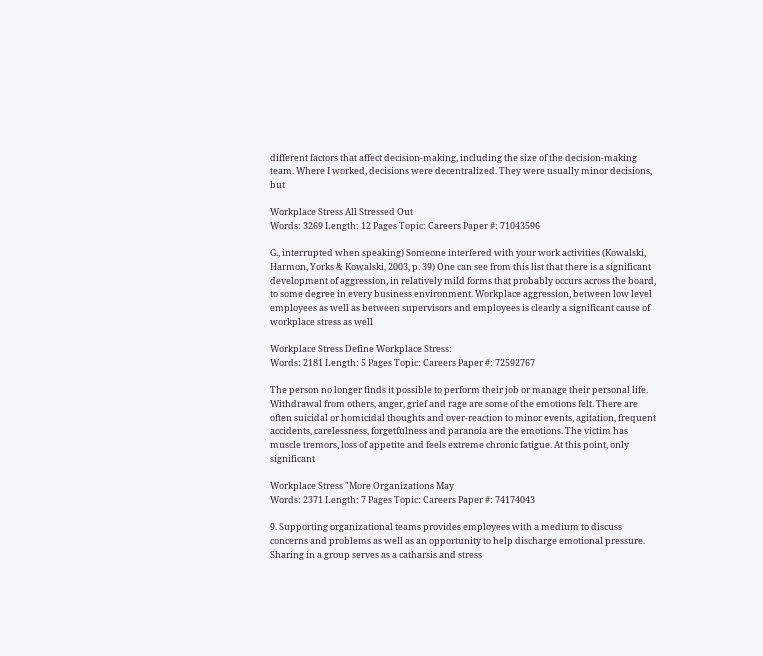different factors that affect decision-making, including the size of the decision-making team. Where I worked, decisions were decentralized. They were usually minor decisions, but

Workplace Stress All Stressed Out
Words: 3269 Length: 12 Pages Topic: Careers Paper #: 71043596

G., interrupted when speaking) Someone interfered with your work activities (Kowalski, Harmon, Yorks & Kowalski, 2003, p. 39) One can see from this list that there is a significant development of aggression, in relatively mild forms that probably occurs across the board, to some degree in every business environment. Workplace aggression, between low level employees as well as between supervisors and employees is clearly a significant cause of workplace stress as well

Workplace Stress Define Workplace Stress:
Words: 2181 Length: 5 Pages Topic: Careers Paper #: 72592767

The person no longer finds it possible to perform their job or manage their personal life. Withdrawal from others, anger, grief and rage are some of the emotions felt. There are often suicidal or homicidal thoughts and over-reaction to minor events, agitation, frequent accidents, carelessness, forgetfulness and paranoia are the emotions. The victim has muscle tremors, loss of appetite and feels extreme chronic fatigue. At this point, only significant

Workplace Stress "More Organizations May
Words: 2371 Length: 7 Pages Topic: Careers Paper #: 74174043

9. Supporting organizational teams provides employees with a medium to discuss concerns and problems as well as an opportunity to help discharge emotional pressure. Sharing in a group serves as a catharsis and stress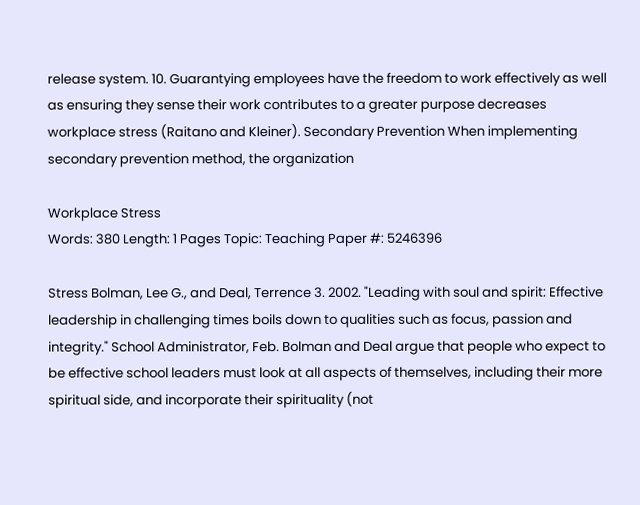release system. 10. Guarantying employees have the freedom to work effectively as well as ensuring they sense their work contributes to a greater purpose decreases workplace stress (Raitano and Kleiner). Secondary Prevention When implementing secondary prevention method, the organization

Workplace Stress
Words: 380 Length: 1 Pages Topic: Teaching Paper #: 5246396

Stress Bolman, Lee G., and Deal, Terrence 3. 2002. "Leading with soul and spirit: Effective leadership in challenging times boils down to qualities such as focus, passion and integrity." School Administrator, Feb. Bolman and Deal argue that people who expect to be effective school leaders must look at all aspects of themselves, including their more spiritual side, and incorporate their spirituality (not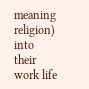meaning religion) into their work life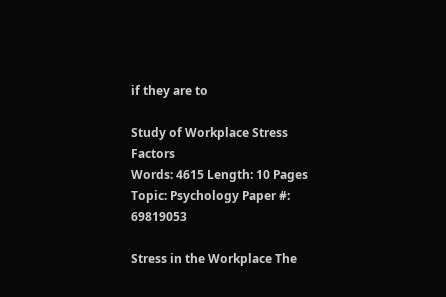if they are to

Study of Workplace Stress Factors
Words: 4615 Length: 10 Pages Topic: Psychology Paper #: 69819053

Stress in the Workplace The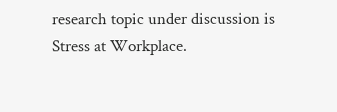research topic under discussion is Stress at Workplace.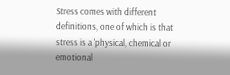Stress comes with different definitions, one of which is that stress is a 'physical, chemical or emotional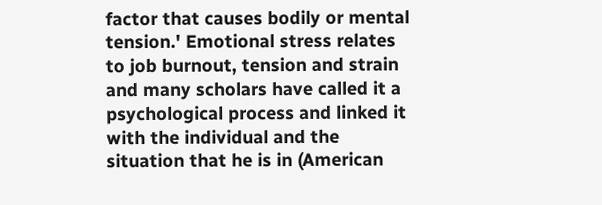factor that causes bodily or mental tension.' Emotional stress relates to job burnout, tension and strain and many scholars have called it a psychological process and linked it with the individual and the situation that he is in (American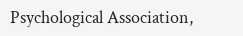Psychological Association,